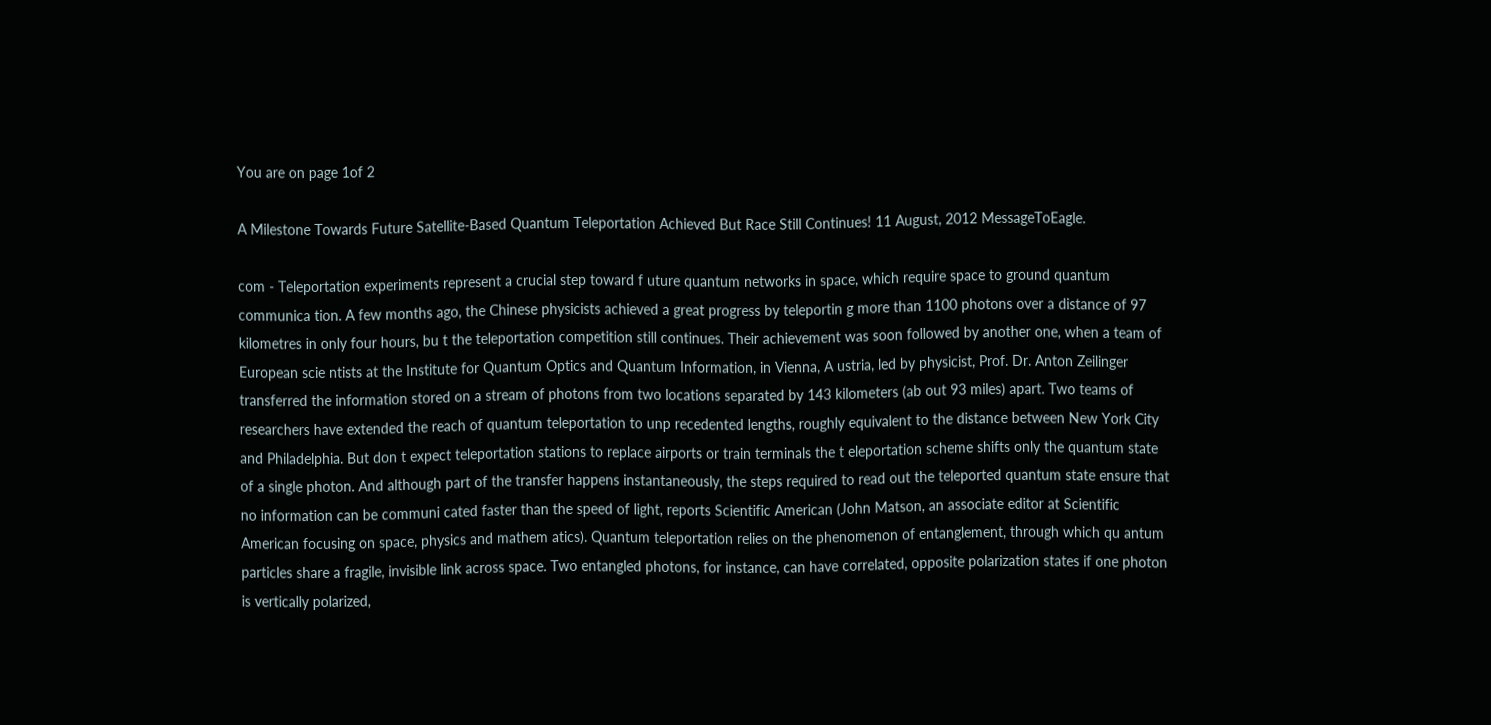You are on page 1of 2

A Milestone Towards Future Satellite-Based Quantum Teleportation Achieved But Race Still Continues! 11 August, 2012 MessageToEagle.

com - Teleportation experiments represent a crucial step toward f uture quantum networks in space, which require space to ground quantum communica tion. A few months ago, the Chinese physicists achieved a great progress by teleportin g more than 1100 photons over a distance of 97 kilometres in only four hours, bu t the teleportation competition still continues. Their achievement was soon followed by another one, when a team of European scie ntists at the Institute for Quantum Optics and Quantum Information, in Vienna, A ustria, led by physicist, Prof. Dr. Anton Zeilinger transferred the information stored on a stream of photons from two locations separated by 143 kilometers (ab out 93 miles) apart. Two teams of researchers have extended the reach of quantum teleportation to unp recedented lengths, roughly equivalent to the distance between New York City and Philadelphia. But don t expect teleportation stations to replace airports or train terminals the t eleportation scheme shifts only the quantum state of a single photon. And although part of the transfer happens instantaneously, the steps required to read out the teleported quantum state ensure that no information can be communi cated faster than the speed of light, reports Scientific American (John Matson, an associate editor at Scientific American focusing on space, physics and mathem atics). Quantum teleportation relies on the phenomenon of entanglement, through which qu antum particles share a fragile, invisible link across space. Two entangled photons, for instance, can have correlated, opposite polarization states if one photon is vertically polarized,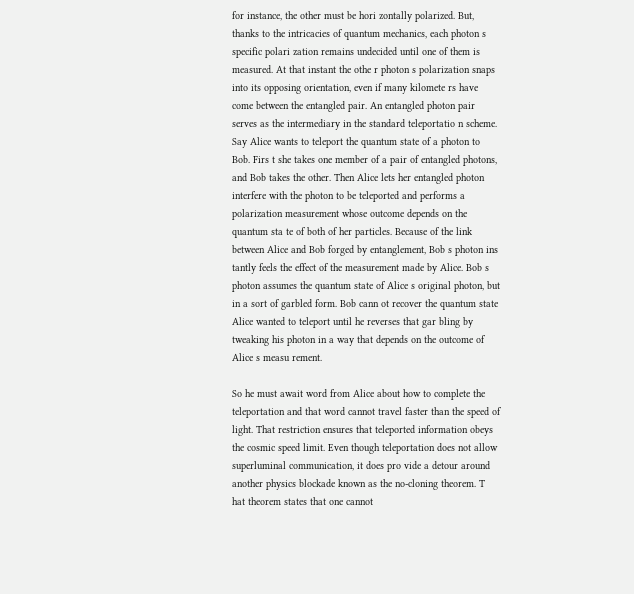for instance, the other must be hori zontally polarized. But, thanks to the intricacies of quantum mechanics, each photon s specific polari zation remains undecided until one of them is measured. At that instant the othe r photon s polarization snaps into its opposing orientation, even if many kilomete rs have come between the entangled pair. An entangled photon pair serves as the intermediary in the standard teleportatio n scheme. Say Alice wants to teleport the quantum state of a photon to Bob. Firs t she takes one member of a pair of entangled photons, and Bob takes the other. Then Alice lets her entangled photon interfere with the photon to be teleported and performs a polarization measurement whose outcome depends on the quantum sta te of both of her particles. Because of the link between Alice and Bob forged by entanglement, Bob s photon ins tantly feels the effect of the measurement made by Alice. Bob s photon assumes the quantum state of Alice s original photon, but in a sort of garbled form. Bob cann ot recover the quantum state Alice wanted to teleport until he reverses that gar bling by tweaking his photon in a way that depends on the outcome of Alice s measu rement.

So he must await word from Alice about how to complete the teleportation and that word cannot travel faster than the speed of light. That restriction ensures that teleported information obeys the cosmic speed limit. Even though teleportation does not allow superluminal communication, it does pro vide a detour around another physics blockade known as the no-cloning theorem. T hat theorem states that one cannot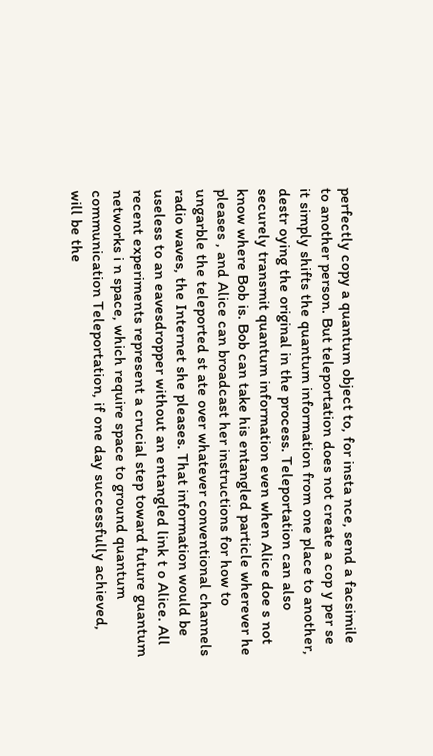perfectly copy a quantum object to, for insta nce, send a facsimile to another person. But teleportation does not create a cop y per se it simply shifts the quantum information from one place to another, destr oying the original in the process. Teleportation can also securely transmit quantum information even when Alice doe s not know where Bob is. Bob can take his entangled particle wherever he pleases , and Alice can broadcast her instructions for how to ungarble the teleported st ate over whatever conventional channels radio waves, the Internet she pleases. That information would be useless to an eavesdropper without an entangled link t o Alice. All recent experiments represent a crucial step toward future guantum networks i n space, which require space to ground quantum communication Teleportation, if one day successfully achieved, will be the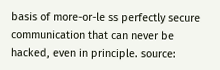basis of more-or-le ss perfectly secure communication that can never be hacked, even in principle. source: